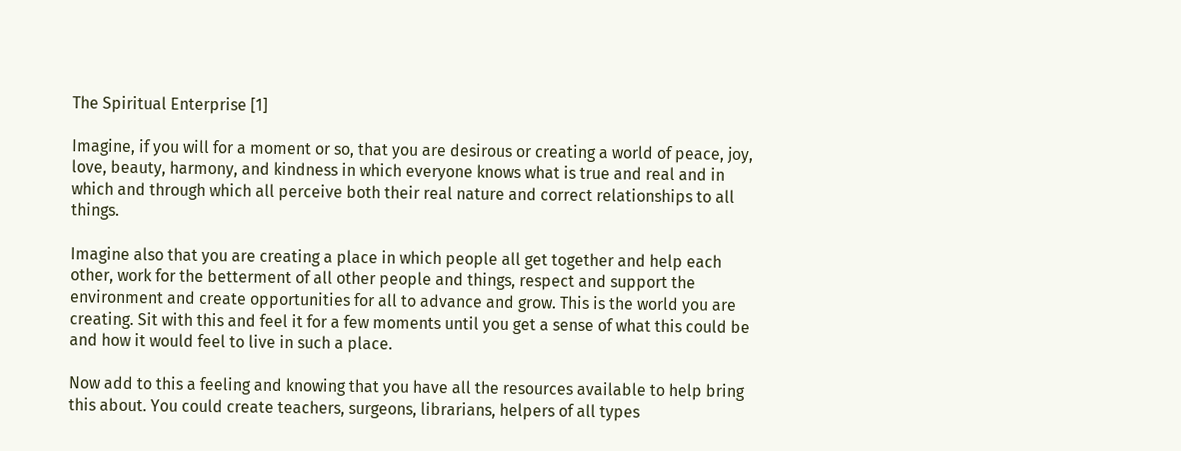The Spiritual Enterprise [1]

Imagine, if you will for a moment or so, that you are desirous or creating a world of peace, joy, love, beauty, harmony, and kindness in which everyone knows what is true and real and in which and through which all perceive both their real nature and correct relationships to all things.

Imagine also that you are creating a place in which people all get together and help each other, work for the betterment of all other people and things, respect and support the environment and create opportunities for all to advance and grow. This is the world you are creating. Sit with this and feel it for a few moments until you get a sense of what this could be and how it would feel to live in such a place.

Now add to this a feeling and knowing that you have all the resources available to help bring this about. You could create teachers, surgeons, librarians, helpers of all types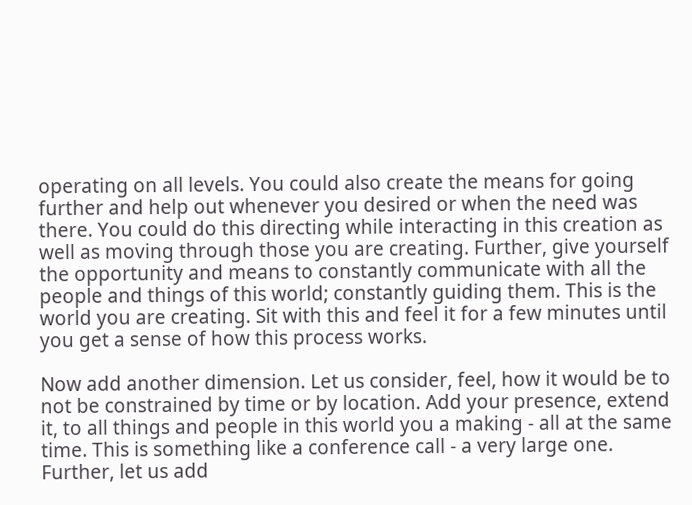operating on all levels. You could also create the means for going further and help out whenever you desired or when the need was there. You could do this directing while interacting in this creation as well as moving through those you are creating. Further, give yourself the opportunity and means to constantly communicate with all the people and things of this world; constantly guiding them. This is the world you are creating. Sit with this and feel it for a few minutes until you get a sense of how this process works.

Now add another dimension. Let us consider, feel, how it would be to not be constrained by time or by location. Add your presence, extend it, to all things and people in this world you a making - all at the same time. This is something like a conference call - a very large one. Further, let us add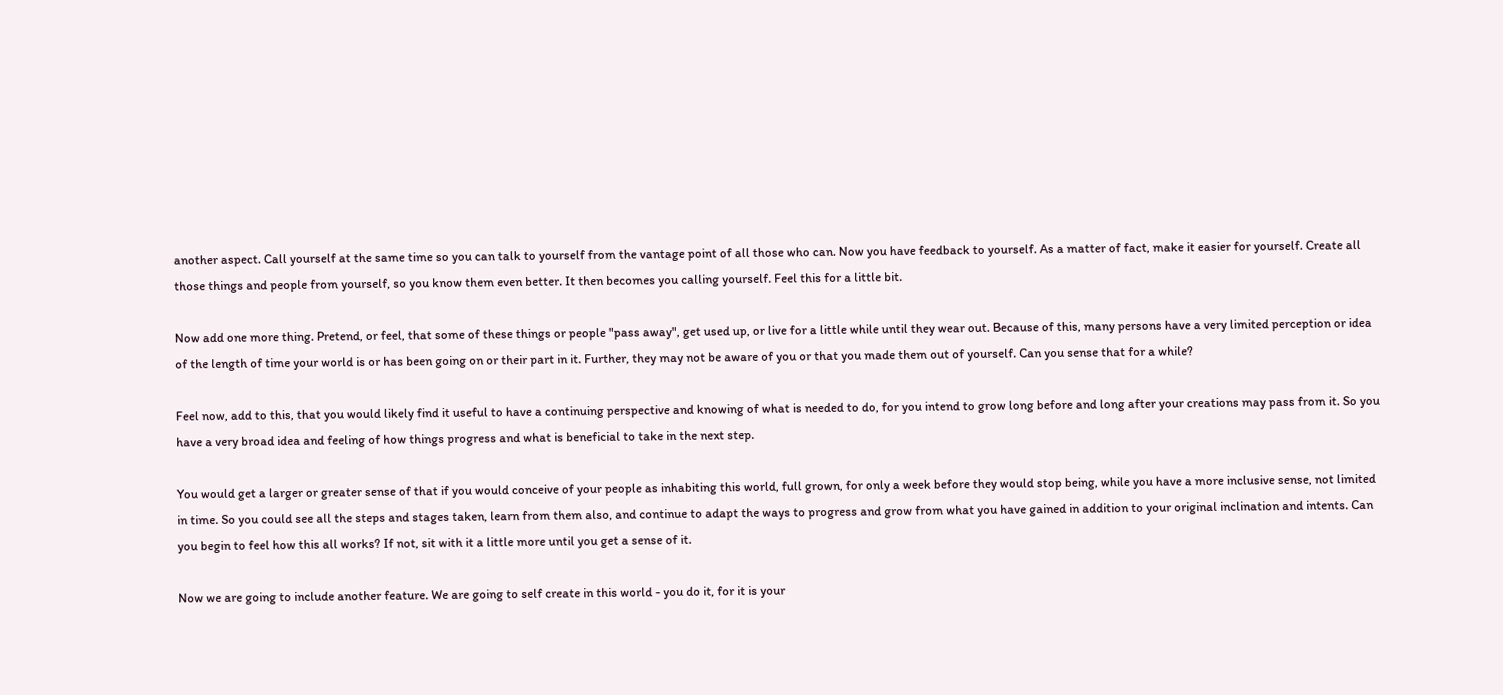another aspect. Call yourself at the same time so you can talk to yourself from the vantage point of all those who can. Now you have feedback to yourself. As a matter of fact, make it easier for yourself. Create all those things and people from yourself, so you know them even better. It then becomes you calling yourself. Feel this for a little bit.

Now add one more thing. Pretend, or feel, that some of these things or people "pass away", get used up, or live for a little while until they wear out. Because of this, many persons have a very limited perception or idea of the length of time your world is or has been going on or their part in it. Further, they may not be aware of you or that you made them out of yourself. Can you sense that for a while?

Feel now, add to this, that you would likely find it useful to have a continuing perspective and knowing of what is needed to do, for you intend to grow long before and long after your creations may pass from it. So you have a very broad idea and feeling of how things progress and what is beneficial to take in the next step.

You would get a larger or greater sense of that if you would conceive of your people as inhabiting this world, full grown, for only a week before they would stop being, while you have a more inclusive sense, not limited in time. So you could see all the steps and stages taken, learn from them also, and continue to adapt the ways to progress and grow from what you have gained in addition to your original inclination and intents. Can you begin to feel how this all works? If not, sit with it a little more until you get a sense of it.

Now we are going to include another feature. We are going to self create in this world - you do it, for it is your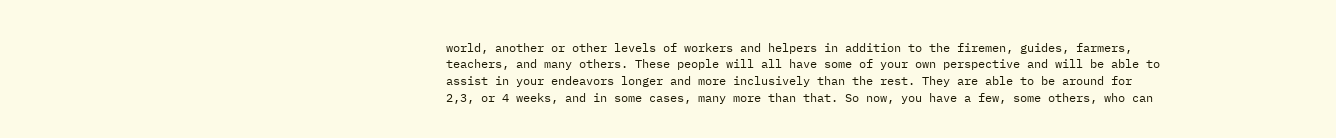world, another or other levels of workers and helpers in addition to the firemen, guides, farmers, teachers, and many others. These people will all have some of your own perspective and will be able to assist in your endeavors longer and more inclusively than the rest. They are able to be around for 2,3, or 4 weeks, and in some cases, many more than that. So now, you have a few, some others, who can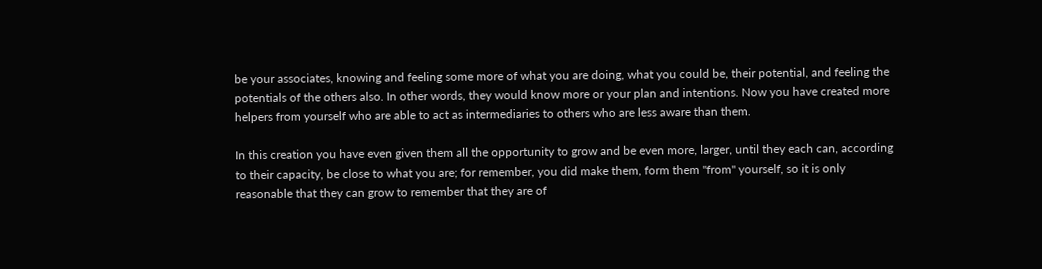be your associates, knowing and feeling some more of what you are doing, what you could be, their potential, and feeling the potentials of the others also. In other words, they would know more or your plan and intentions. Now you have created more helpers from yourself who are able to act as intermediaries to others who are less aware than them.

In this creation you have even given them all the opportunity to grow and be even more, larger, until they each can, according to their capacity, be close to what you are; for remember, you did make them, form them "from" yourself, so it is only reasonable that they can grow to remember that they are of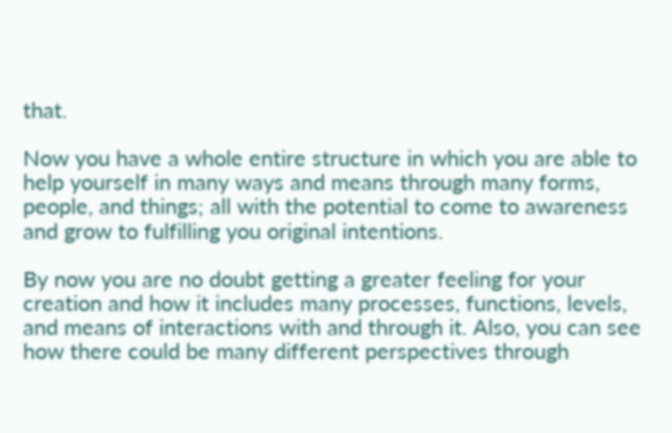that.

Now you have a whole entire structure in which you are able to help yourself in many ways and means through many forms, people, and things; all with the potential to come to awareness and grow to fulfilling you original intentions.

By now you are no doubt getting a greater feeling for your creation and how it includes many processes, functions, levels, and means of interactions with and through it. Also, you can see how there could be many different perspectives through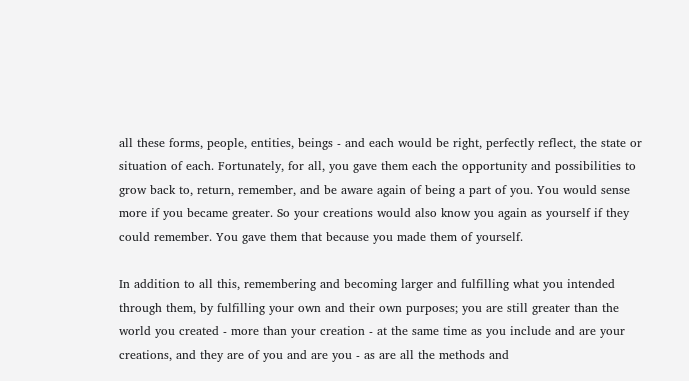all these forms, people, entities, beings - and each would be right, perfectly reflect, the state or situation of each. Fortunately, for all, you gave them each the opportunity and possibilities to grow back to, return, remember, and be aware again of being a part of you. You would sense more if you became greater. So your creations would also know you again as yourself if they could remember. You gave them that because you made them of yourself.

In addition to all this, remembering and becoming larger and fulfilling what you intended through them, by fulfilling your own and their own purposes; you are still greater than the world you created - more than your creation - at the same time as you include and are your creations, and they are of you and are you - as are all the methods and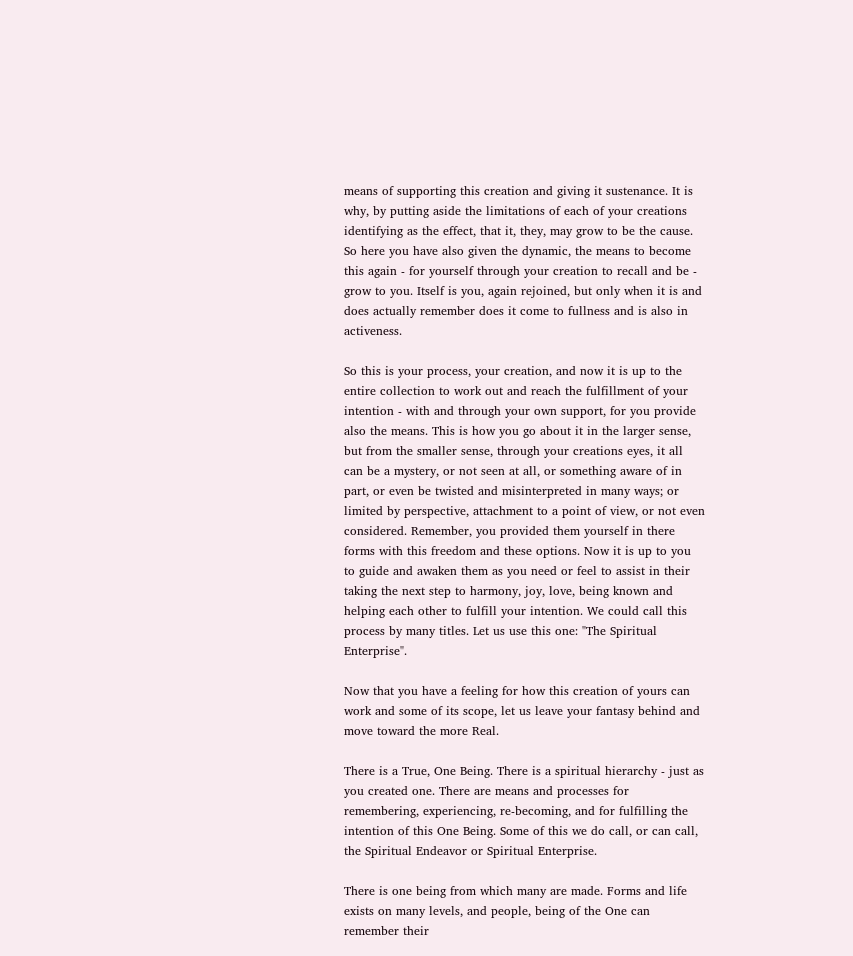means of supporting this creation and giving it sustenance. It is why, by putting aside the limitations of each of your creations identifying as the effect, that it, they, may grow to be the cause. So here you have also given the dynamic, the means to become this again - for yourself through your creation to recall and be - grow to you. Itself is you, again rejoined, but only when it is and does actually remember does it come to fullness and is also in activeness.

So this is your process, your creation, and now it is up to the entire collection to work out and reach the fulfillment of your intention - with and through your own support, for you provide also the means. This is how you go about it in the larger sense, but from the smaller sense, through your creations eyes, it all can be a mystery, or not seen at all, or something aware of in part, or even be twisted and misinterpreted in many ways; or limited by perspective, attachment to a point of view, or not even considered. Remember, you provided them yourself in there forms with this freedom and these options. Now it is up to you to guide and awaken them as you need or feel to assist in their taking the next step to harmony, joy, love, being known and helping each other to fulfill your intention. We could call this process by many titles. Let us use this one: "The Spiritual Enterprise".

Now that you have a feeling for how this creation of yours can work and some of its scope, let us leave your fantasy behind and move toward the more Real.

There is a True, One Being. There is a spiritual hierarchy - just as you created one. There are means and processes for remembering, experiencing, re-becoming, and for fulfilling the intention of this One Being. Some of this we do call, or can call, the Spiritual Endeavor or Spiritual Enterprise.

There is one being from which many are made. Forms and life exists on many levels, and people, being of the One can remember their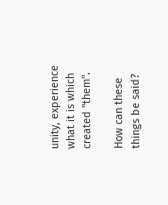unity, experience what it is which created "them".

How can these things be said?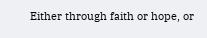Either through faith or hope, or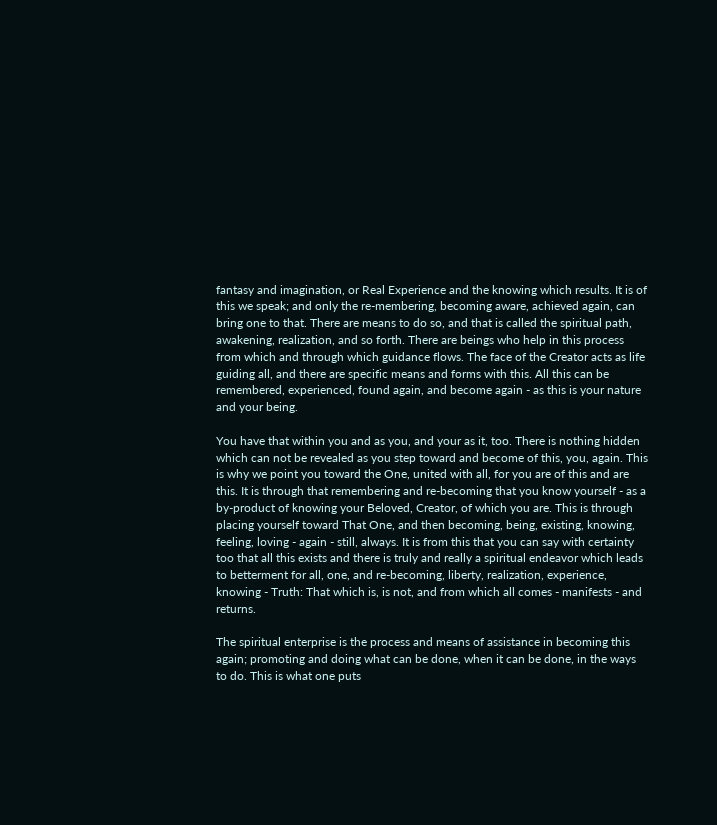fantasy and imagination, or Real Experience and the knowing which results. It is of this we speak; and only the re-membering, becoming aware, achieved again, can bring one to that. There are means to do so, and that is called the spiritual path, awakening, realization, and so forth. There are beings who help in this process from which and through which guidance flows. The face of the Creator acts as life guiding all, and there are specific means and forms with this. All this can be remembered, experienced, found again, and become again - as this is your nature and your being.

You have that within you and as you, and your as it, too. There is nothing hidden which can not be revealed as you step toward and become of this, you, again. This is why we point you toward the One, united with all, for you are of this and are this. It is through that remembering and re-becoming that you know yourself - as a by-product of knowing your Beloved, Creator, of which you are. This is through placing yourself toward That One, and then becoming, being, existing, knowing, feeling, loving - again - still, always. It is from this that you can say with certainty too that all this exists and there is truly and really a spiritual endeavor which leads to betterment for all, one, and re-becoming, liberty, realization, experience, knowing - Truth: That which is, is not, and from which all comes - manifests - and returns.

The spiritual enterprise is the process and means of assistance in becoming this again; promoting and doing what can be done, when it can be done, in the ways to do. This is what one puts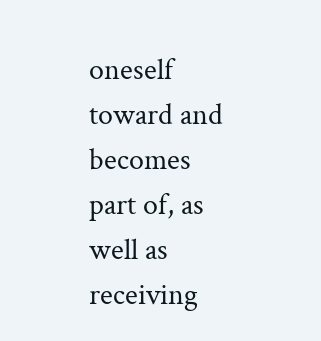oneself toward and becomes part of, as well as receiving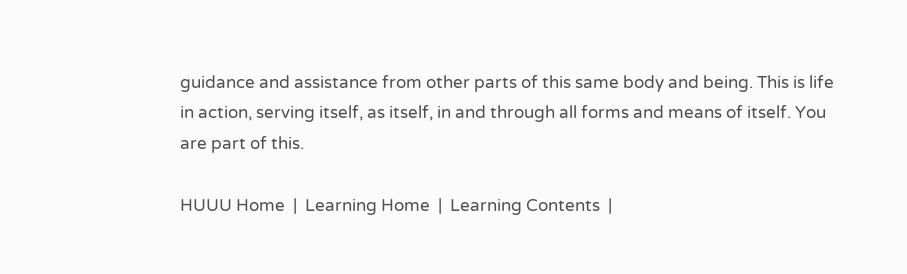guidance and assistance from other parts of this same body and being. This is life in action, serving itself, as itself, in and through all forms and means of itself. You are part of this.

HUUU Home  |  Learning Home  |  Learning Contents  |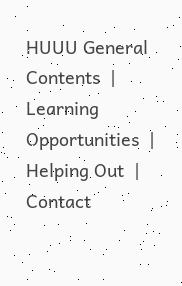HUUU General Contents  |  Learning Opportunities  |  Helping Out  |  Contact